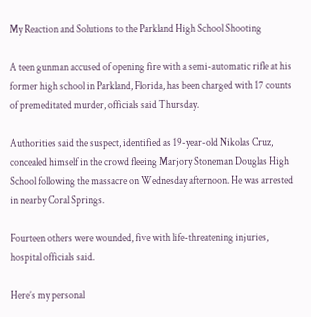My Reaction and Solutions to the Parkland High School Shooting

A teen gunman accused of opening fire with a semi-automatic rifle at his former high school in Parkland, Florida, has been charged with 17 counts of premeditated murder, officials said Thursday.

Authorities said the suspect, identified as 19-year-old Nikolas Cruz, concealed himself in the crowd fleeing Marjory Stoneman Douglas High School following the massacre on Wednesday afternoon. He was arrested in nearby Coral Springs.

Fourteen others were wounded, five with life-threatening injuries, hospital officials said.

Here’s my personal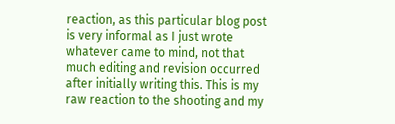reaction, as this particular blog post is very informal as I just wrote whatever came to mind, not that much editing and revision occurred after initially writing this. This is my raw reaction to the shooting and my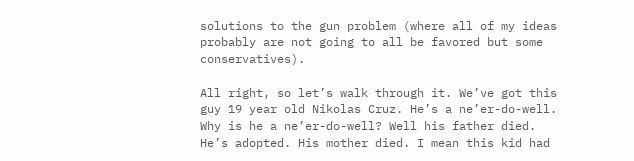solutions to the gun problem (where all of my ideas probably are not going to all be favored but some conservatives).

All right, so let’s walk through it. We’ve got this guy 19 year old Nikolas Cruz. He’s a ne’er-do-well. Why is he a ne’er-do-well? Well his father died. He’s adopted. His mother died. I mean this kid had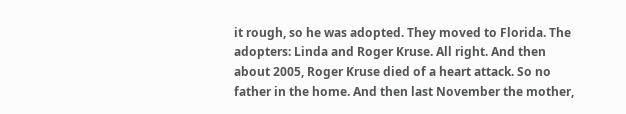it rough, so he was adopted. They moved to Florida. The adopters: Linda and Roger Kruse. All right. And then about 2005, Roger Kruse died of a heart attack. So no father in the home. And then last November the mother,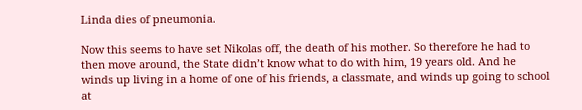Linda dies of pneumonia.

Now this seems to have set Nikolas off, the death of his mother. So therefore he had to then move around, the State didn’t know what to do with him, 19 years old. And he winds up living in a home of one of his friends, a classmate, and winds up going to school at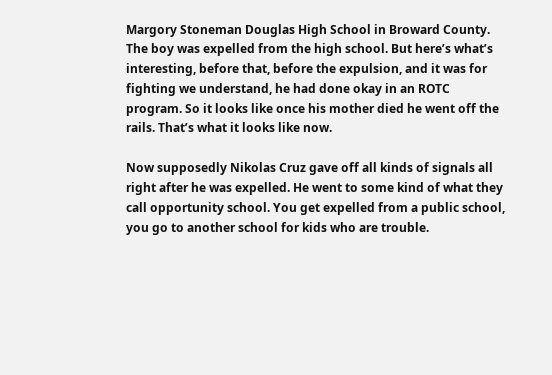Margory Stoneman Douglas High School in Broward County. The boy was expelled from the high school. But here’s what’s interesting, before that, before the expulsion, and it was for fighting we understand, he had done okay in an ROTC program. So it looks like once his mother died he went off the rails. That’s what it looks like now.

Now supposedly Nikolas Cruz gave off all kinds of signals all right after he was expelled. He went to some kind of what they call opportunity school. You get expelled from a public school, you go to another school for kids who are trouble.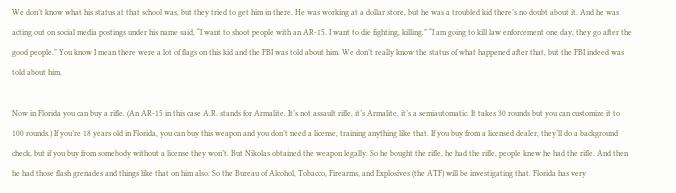We don’t know what his status at that school was, but they tried to get him in there. He was working at a dollar store, but he was a troubled kid there’s no doubt about it. And he was acting out on social media postings under his name said, “I want to shoot people with an AR-15. I want to die fighting, killing.” “I am going to kill law enforcement one day, they go after the good people.” You know I mean there were a lot of flags on this kid and the FBI was told about him. We don’t really know the status of what happened after that, but the FBI indeed was told about him.

Now in Florida you can buy a rifle. (An AR-15 in this case A.R. stands for Armalite. It’s not assault rifle, it’s Armalite, it’s a semiautomatic. It takes 30 rounds but you can customize it to 100 rounds.) If you’re 18 years old in Florida, you can buy this weapon and you don’t need a license, training anything like that. If you buy from a licensed dealer, they’ll do a background check, but if you buy from somebody without a license they won’t. But Nikolas obtained the weapon legally. So he bought the rifle, he had the rifle, people knew he had the rifle. And then he had those flash grenades and things like that on him also. So the Bureau of Alcohol, Tobacco, Firearms, and Explosives (the ATF) will be investigating that. Florida has very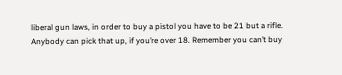liberal gun laws, in order to buy a pistol you have to be 21 but a rifle. Anybody can pick that up, if you’re over 18. Remember you can’t buy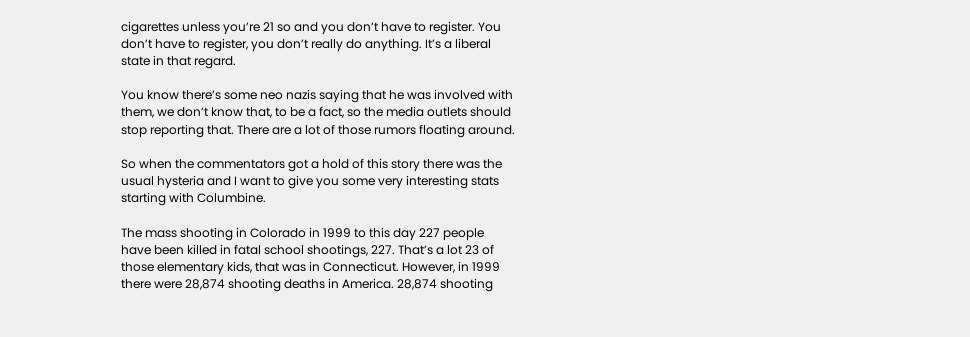cigarettes unless you’re 21 so and you don’t have to register. You don’t have to register, you don’t really do anything. It’s a liberal state in that regard.

You know there’s some neo nazis saying that he was involved with them, we don’t know that, to be a fact, so the media outlets should stop reporting that. There are a lot of those rumors floating around.

So when the commentators got a hold of this story there was the usual hysteria and I want to give you some very interesting stats starting with Columbine.

The mass shooting in Colorado in 1999 to this day 227 people have been killed in fatal school shootings, 227. That’s a lot 23 of those elementary kids, that was in Connecticut. However, in 1999 there were 28,874 shooting deaths in America. 28,874 shooting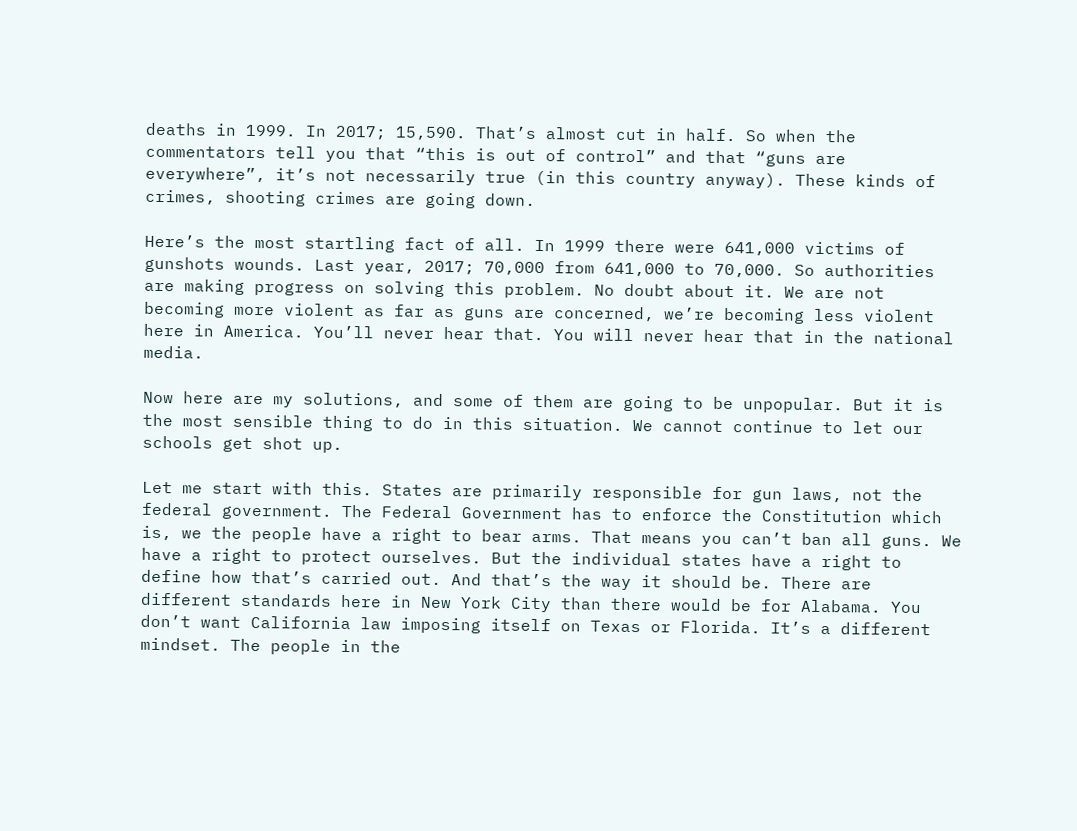deaths in 1999. In 2017; 15,590. That’s almost cut in half. So when the commentators tell you that “this is out of control” and that “guns are everywhere”, it’s not necessarily true (in this country anyway). These kinds of crimes, shooting crimes are going down.

Here’s the most startling fact of all. In 1999 there were 641,000 victims of gunshots wounds. Last year, 2017; 70,000 from 641,000 to 70,000. So authorities are making progress on solving this problem. No doubt about it. We are not becoming more violent as far as guns are concerned, we’re becoming less violent here in America. You’ll never hear that. You will never hear that in the national media.

Now here are my solutions, and some of them are going to be unpopular. But it is the most sensible thing to do in this situation. We cannot continue to let our schools get shot up.

Let me start with this. States are primarily responsible for gun laws, not the federal government. The Federal Government has to enforce the Constitution which is, we the people have a right to bear arms. That means you can’t ban all guns. We have a right to protect ourselves. But the individual states have a right to define how that’s carried out. And that’s the way it should be. There are different standards here in New York City than there would be for Alabama. You don’t want California law imposing itself on Texas or Florida. It’s a different mindset. The people in the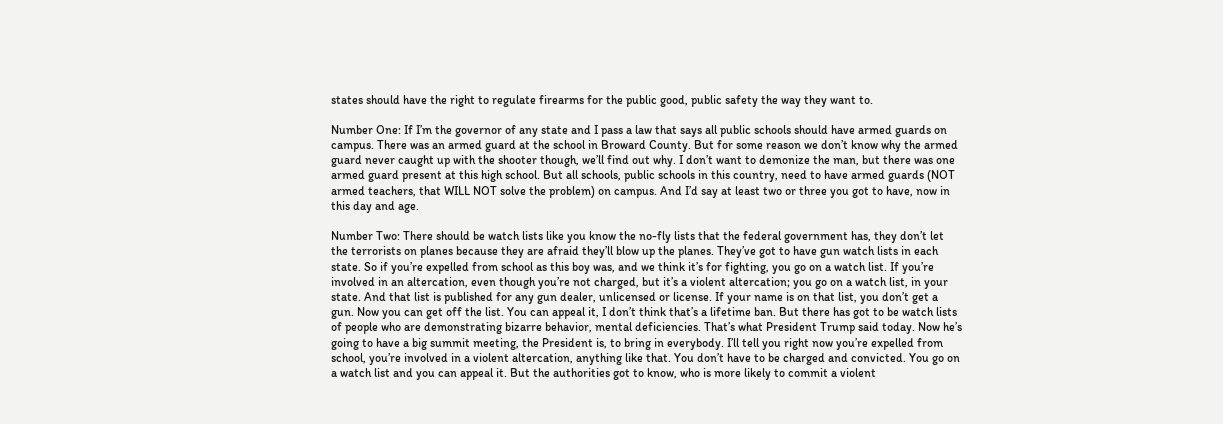states should have the right to regulate firearms for the public good, public safety the way they want to.

Number One: If I’m the governor of any state and I pass a law that says all public schools should have armed guards on campus. There was an armed guard at the school in Broward County. But for some reason we don’t know why the armed guard never caught up with the shooter though, we’ll find out why. I don’t want to demonize the man, but there was one armed guard present at this high school. But all schools, public schools in this country, need to have armed guards (NOT armed teachers, that WILL NOT solve the problem) on campus. And I’d say at least two or three you got to have, now in this day and age.

Number Two: There should be watch lists like you know the no-fly lists that the federal government has, they don’t let the terrorists on planes because they are afraid they’ll blow up the planes. They’ve got to have gun watch lists in each state. So if you’re expelled from school as this boy was, and we think it’s for fighting, you go on a watch list. If you’re involved in an altercation, even though you’re not charged, but it’s a violent altercation; you go on a watch list, in your state. And that list is published for any gun dealer, unlicensed or license. If your name is on that list, you don’t get a gun. Now you can get off the list. You can appeal it, I don’t think that’s a lifetime ban. But there has got to be watch lists of people who are demonstrating bizarre behavior, mental deficiencies. That’s what President Trump said today. Now he’s going to have a big summit meeting, the President is, to bring in everybody. I’ll tell you right now you’re expelled from school, you’re involved in a violent altercation, anything like that. You don’t have to be charged and convicted. You go on a watch list and you can appeal it. But the authorities got to know, who is more likely to commit a violent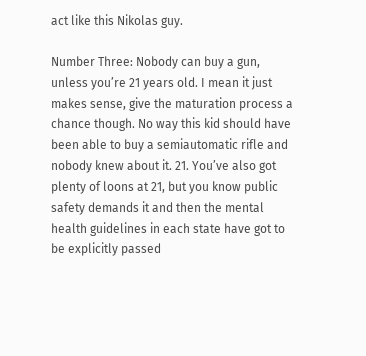act like this Nikolas guy.

Number Three: Nobody can buy a gun, unless you’re 21 years old. I mean it just makes sense, give the maturation process a chance though. No way this kid should have been able to buy a semiautomatic rifle and nobody knew about it. 21. You’ve also got plenty of loons at 21, but you know public safety demands it and then the mental health guidelines in each state have got to be explicitly passed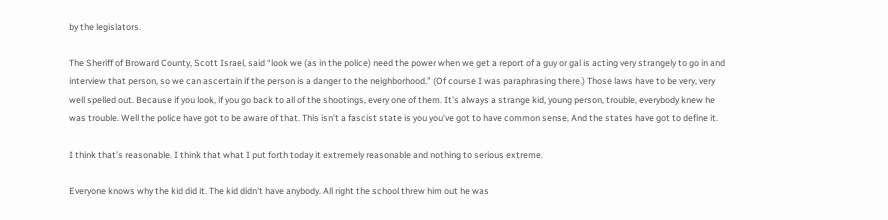by the legislators.

The Sheriff of Broward County, Scott Israel, said “look we (as in the police) need the power when we get a report of a guy or gal is acting very strangely to go in and interview that person, so we can ascertain if the person is a danger to the neighborhood.” (Of course I was paraphrasing there.) Those laws have to be very, very well spelled out. Because if you look, if you go back to all of the shootings, every one of them. It’s always a strange kid, young person, trouble, everybody knew he was trouble. Well the police have got to be aware of that. This isn’t a fascist state is you you’ve got to have common sense, And the states have got to define it.

I think that’s reasonable. I think that what I put forth today it extremely reasonable and nothing to serious extreme.

Everyone knows why the kid did it. The kid didn’t have anybody. All right the school threw him out he was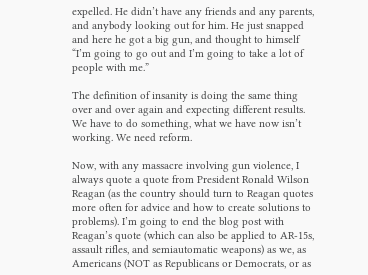expelled. He didn’t have any friends and any parents, and anybody looking out for him. He just snapped and here he got a big gun, and thought to himself “I’m going to go out and I’m going to take a lot of people with me.”

The definition of insanity is doing the same thing over and over again and expecting different results. We have to do something, what we have now isn’t working. We need reform.

Now, with any massacre involving gun violence, I always quote a quote from President Ronald Wilson Reagan (as the country should turn to Reagan quotes more often for advice and how to create solutions to problems). I’m going to end the blog post with Reagan’s quote (which can also be applied to AR-15s, assault rifles, and semiautomatic weapons) as we, as Americans (NOT as Republicans or Democrats, or as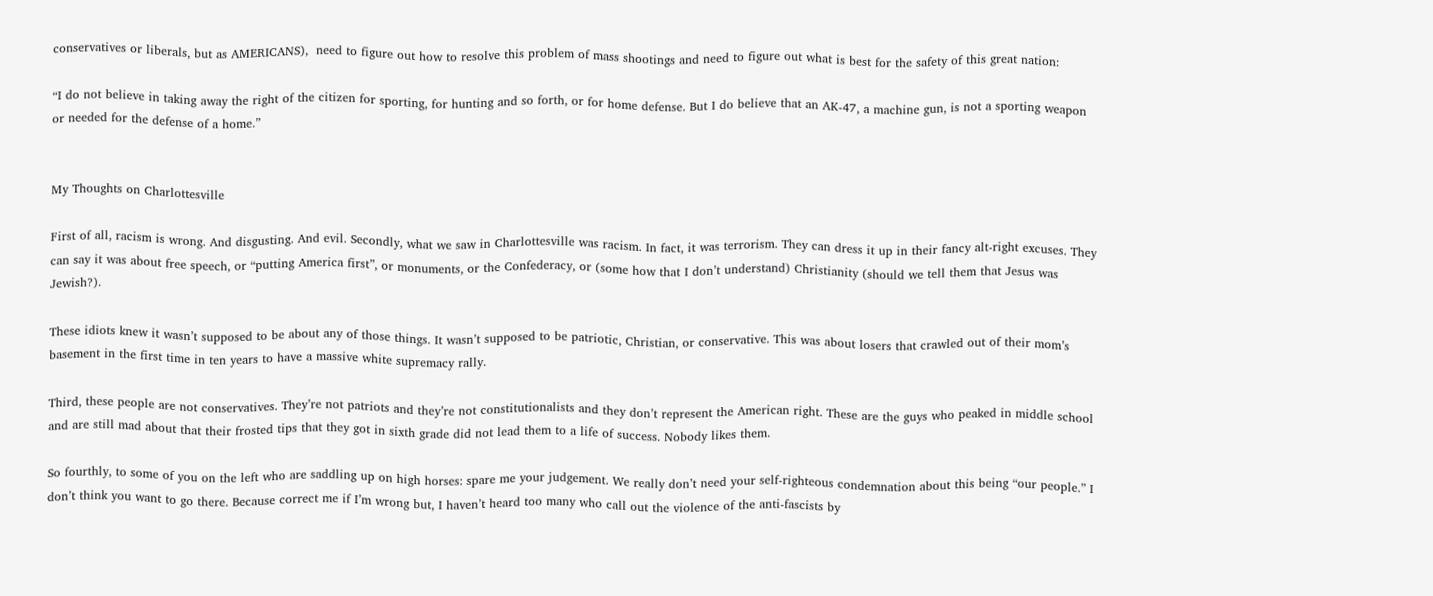conservatives or liberals, but as AMERICANS),  need to figure out how to resolve this problem of mass shootings and need to figure out what is best for the safety of this great nation:

“I do not believe in taking away the right of the citizen for sporting, for hunting and so forth, or for home defense. But I do believe that an AK-47, a machine gun, is not a sporting weapon or needed for the defense of a home.”


My Thoughts on Charlottesville

First of all, racism is wrong. And disgusting. And evil. Secondly, what we saw in Charlottesville was racism. In fact, it was terrorism. They can dress it up in their fancy alt-right excuses. They can say it was about free speech, or “putting America first”, or monuments, or the Confederacy, or (some how that I don’t understand) Christianity (should we tell them that Jesus was Jewish?).

These idiots knew it wasn’t supposed to be about any of those things. It wasn’t supposed to be patriotic, Christian, or conservative. This was about losers that crawled out of their mom’s basement in the first time in ten years to have a massive white supremacy rally.

Third, these people are not conservatives. They’re not patriots and they’re not constitutionalists and they don’t represent the American right. These are the guys who peaked in middle school and are still mad about that their frosted tips that they got in sixth grade did not lead them to a life of success. Nobody likes them.

So fourthly, to some of you on the left who are saddling up on high horses: spare me your judgement. We really don’t need your self-righteous condemnation about this being “our people.” I don’t think you want to go there. Because correct me if I’m wrong but, I haven’t heard too many who call out the violence of the anti-fascists by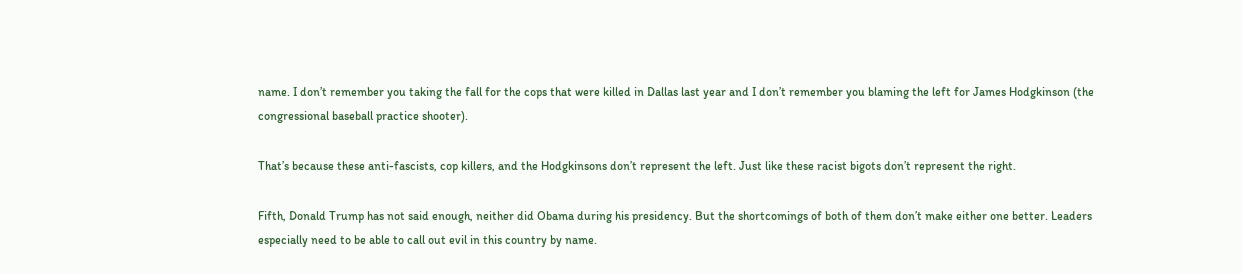name. I don’t remember you taking the fall for the cops that were killed in Dallas last year and I don’t remember you blaming the left for James Hodgkinson (the congressional baseball practice shooter).

That’s because these anti-fascists, cop killers, and the Hodgkinsons don’t represent the left. Just like these racist bigots don’t represent the right.

Fifth, Donald Trump has not said enough, neither did Obama during his presidency. But the shortcomings of both of them don’t make either one better. Leaders especially need to be able to call out evil in this country by name.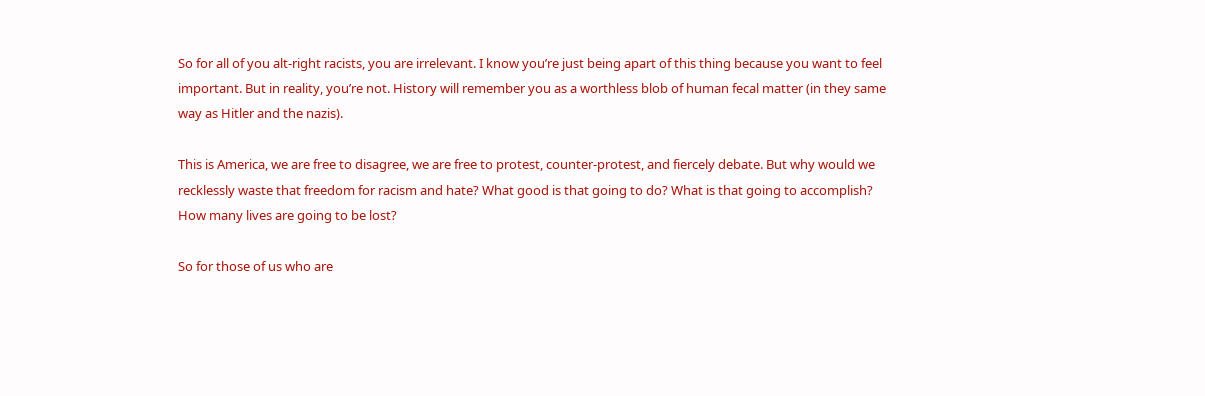So for all of you alt-right racists, you are irrelevant. I know you’re just being apart of this thing because you want to feel important. But in reality, you’re not. History will remember you as a worthless blob of human fecal matter (in they same way as Hitler and the nazis).

This is America, we are free to disagree, we are free to protest, counter-protest, and fiercely debate. But why would we recklessly waste that freedom for racism and hate? What good is that going to do? What is that going to accomplish? How many lives are going to be lost?

So for those of us who are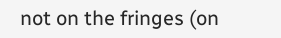not on the fringes (on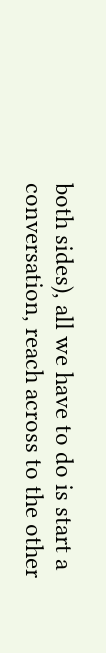both sides), all we have to do is start a conversation, reach across to the other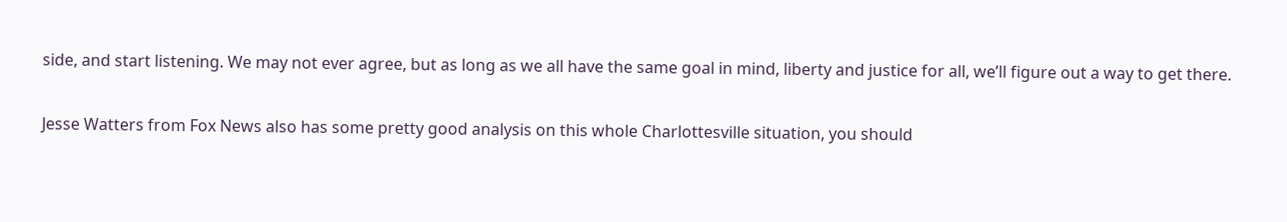side, and start listening. We may not ever agree, but as long as we all have the same goal in mind, liberty and justice for all, we’ll figure out a way to get there.

Jesse Watters from Fox News also has some pretty good analysis on this whole Charlottesville situation, you should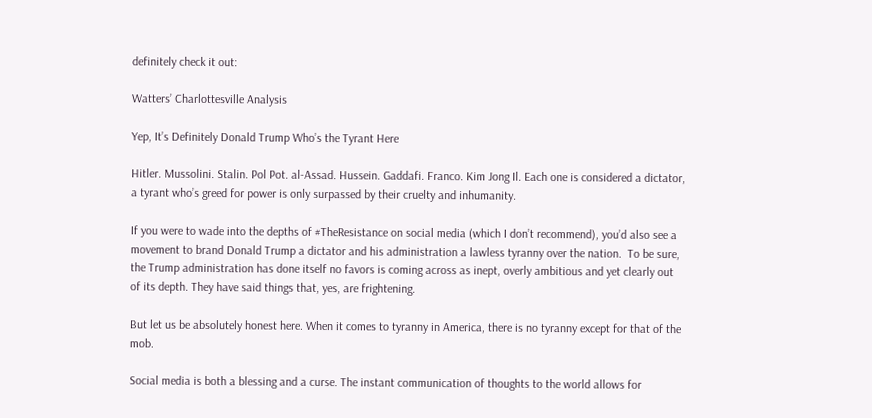definitely check it out:

Watters’ Charlottesville Analysis

Yep, It’s Definitely Donald Trump Who’s the Tyrant Here

Hitler. Mussolini. Stalin. Pol Pot. al-Assad. Hussein. Gaddafi. Franco. Kim Jong Il. Each one is considered a dictator, a tyrant who’s greed for power is only surpassed by their cruelty and inhumanity.

If you were to wade into the depths of #TheResistance on social media (which I don’t recommend), you’d also see a movement to brand Donald Trump a dictator and his administration a lawless tyranny over the nation.  To be sure, the Trump administration has done itself no favors is coming across as inept, overly ambitious and yet clearly out of its depth. They have said things that, yes, are frightening.

But let us be absolutely honest here. When it comes to tyranny in America, there is no tyranny except for that of the mob.

Social media is both a blessing and a curse. The instant communication of thoughts to the world allows for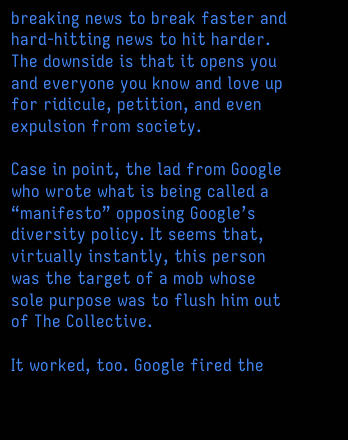breaking news to break faster and hard-hitting news to hit harder. The downside is that it opens you and everyone you know and love up for ridicule, petition, and even expulsion from society.

Case in point, the lad from Google who wrote what is being called a “manifesto” opposing Google’s diversity policy. It seems that, virtually instantly, this person was the target of a mob whose sole purpose was to flush him out of The Collective.

It worked, too. Google fired the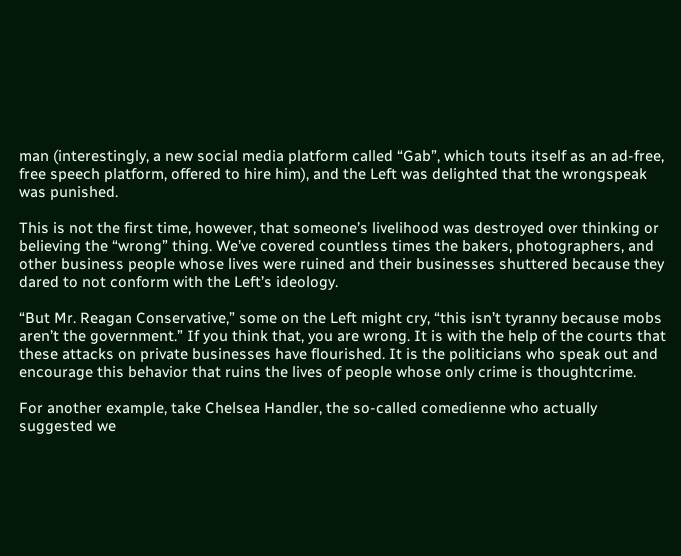man (interestingly, a new social media platform called “Gab”, which touts itself as an ad-free, free speech platform, offered to hire him), and the Left was delighted that the wrongspeak was punished.

This is not the first time, however, that someone’s livelihood was destroyed over thinking or believing the “wrong” thing. We’ve covered countless times the bakers, photographers, and other business people whose lives were ruined and their businesses shuttered because they dared to not conform with the Left’s ideology.

“But Mr. Reagan Conservative,” some on the Left might cry, “this isn’t tyranny because mobs aren’t the government.” If you think that, you are wrong. It is with the help of the courts that these attacks on private businesses have flourished. It is the politicians who speak out and encourage this behavior that ruins the lives of people whose only crime is thoughtcrime.

For another example, take Chelsea Handler, the so-called comedienne who actually suggested we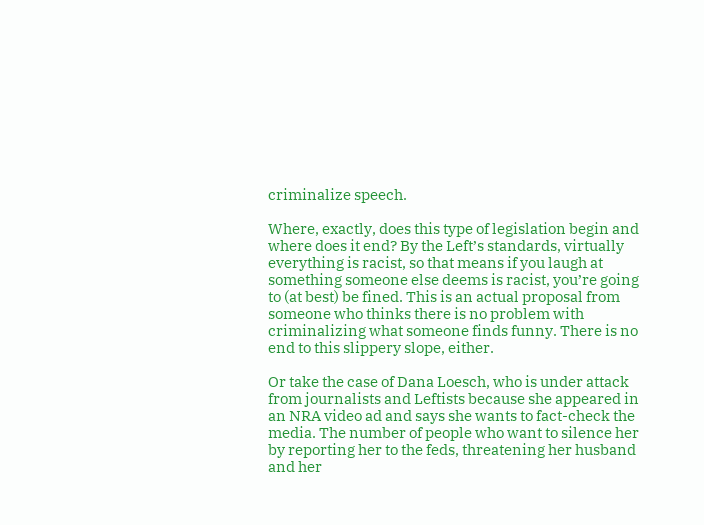criminalize speech.

Where, exactly, does this type of legislation begin and where does it end? By the Left’s standards, virtually everything is racist, so that means if you laugh at something someone else deems is racist, you’re going to (at best) be fined. This is an actual proposal from someone who thinks there is no problem with criminalizing what someone finds funny. There is no end to this slippery slope, either.

Or take the case of Dana Loesch, who is under attack from journalists and Leftists because she appeared in an NRA video ad and says she wants to fact-check the media. The number of people who want to silence her by reporting her to the feds, threatening her husband and her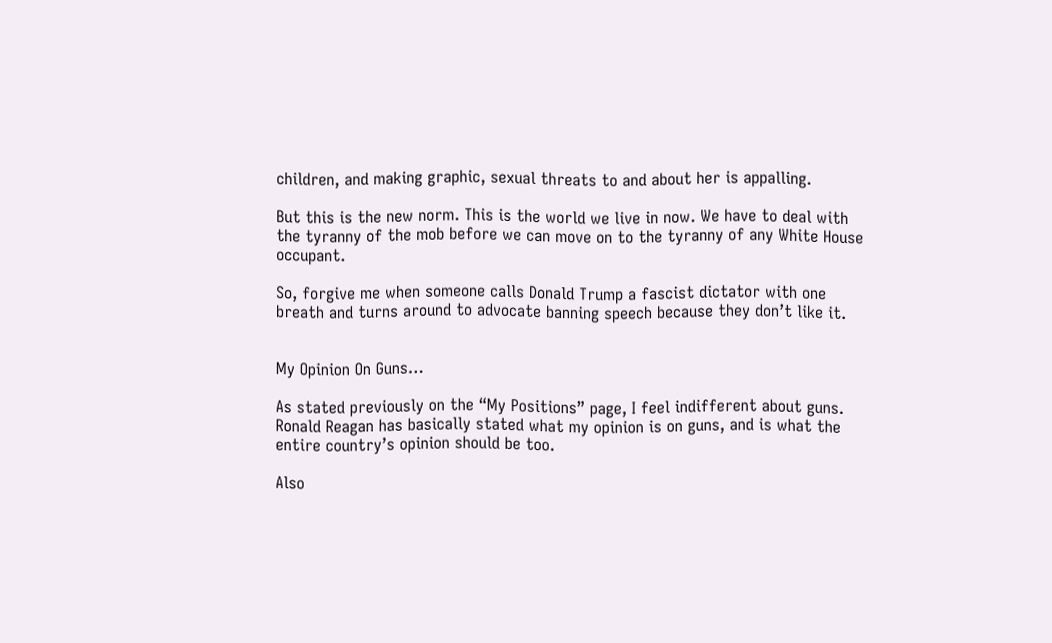children, and making graphic, sexual threats to and about her is appalling.

But this is the new norm. This is the world we live in now. We have to deal with the tyranny of the mob before we can move on to the tyranny of any White House occupant.

So, forgive me when someone calls Donald Trump a fascist dictator with one breath and turns around to advocate banning speech because they don’t like it.


My Opinion On Guns…

As stated previously on the “My Positions” page, I feel indifferent about guns. Ronald Reagan has basically stated what my opinion is on guns, and is what the entire country’s opinion should be too.

Also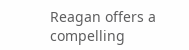Reagan offers a compelling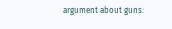argument about guns: